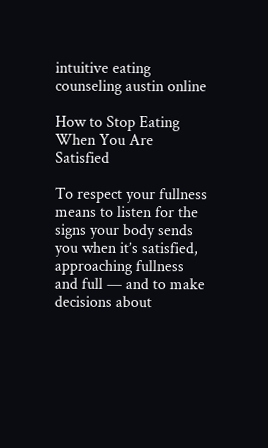intuitive eating counseling austin online

How to Stop Eating When You Are Satisfied

To respect your fullness means to listen for the signs your body sends you when it’s satisfied, approaching fullness and full — and to make decisions about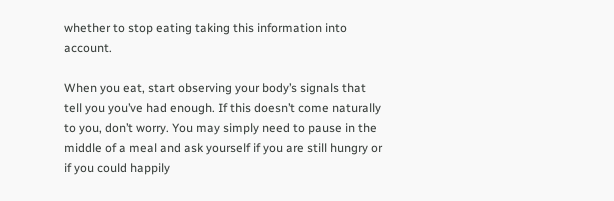whether to stop eating taking this information into account.

When you eat, start observing your body’s signals that tell you you’ve had enough. If this doesn’t come naturally to you, don’t worry. You may simply need to pause in the middle of a meal and ask yourself if you are still hungry or if you could happily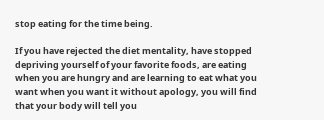stop eating for the time being.

If you have rejected the diet mentality, have stopped depriving yourself of your favorite foods, are eating when you are hungry and are learning to eat what you want when you want it without apology, you will find that your body will tell you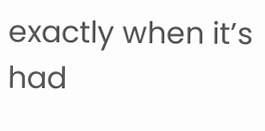exactly when it’s had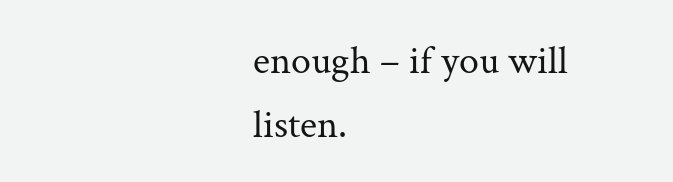enough – if you will listen.